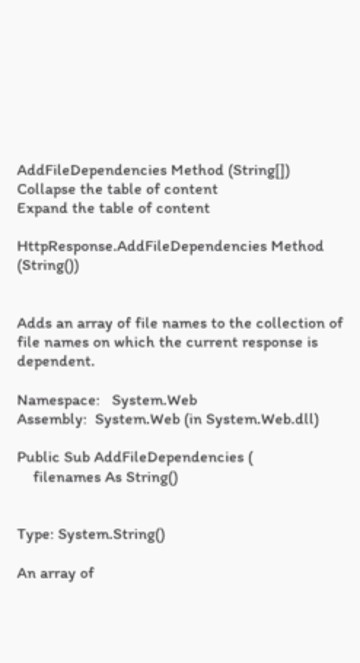AddFileDependencies Method (String[])
Collapse the table of content
Expand the table of content

HttpResponse.AddFileDependencies Method (String())


Adds an array of file names to the collection of file names on which the current response is dependent.

Namespace:   System.Web
Assembly:  System.Web (in System.Web.dll)

Public Sub AddFileDependencies (
    filenames As String()


Type: System.String()

An array of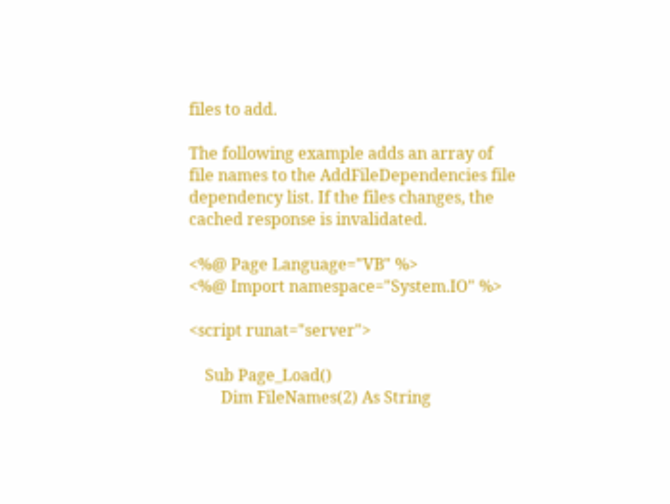files to add.

The following example adds an array of file names to the AddFileDependencies file dependency list. If the files changes, the cached response is invalidated.

<%@ Page Language="VB" %>
<%@ Import namespace="System.IO" %>

<script runat="server">

    Sub Page_Load()
        Dim FileNames(2) As String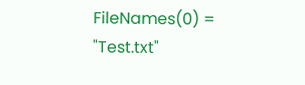FileNames(0) = "Test.txt"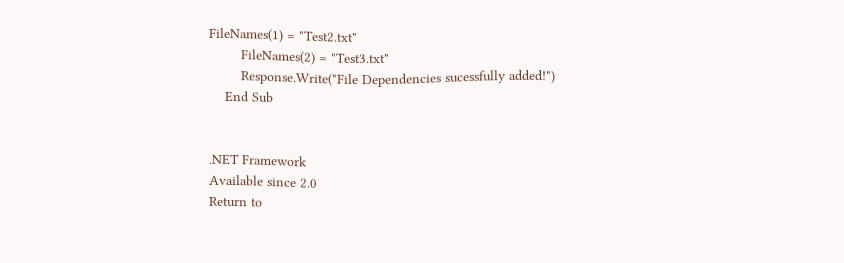FileNames(1) = "Test2.txt"
        FileNames(2) = "Test3.txt"
        Response.Write("File Dependencies sucessfully added!")
    End Sub


.NET Framework
Available since 2.0
Return to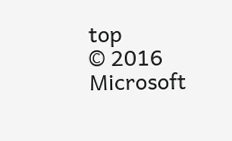top
© 2016 Microsoft